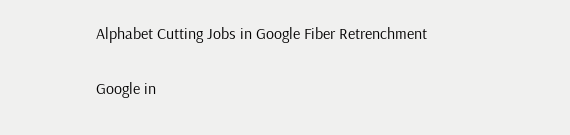Alphabet Cutting Jobs in Google Fiber Retrenchment

Google in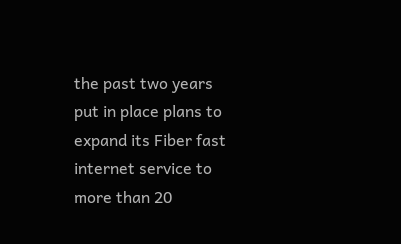the past two years put in place plans to expand its Fiber fast internet service to more than 20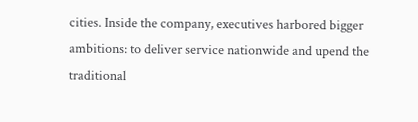cities. Inside the company, executives harbored bigger ambitions: to deliver service nationwide and upend the traditional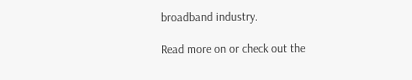broadband industry.

Read more on or check out the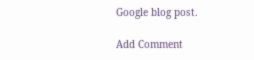Google blog post.

Add Comment